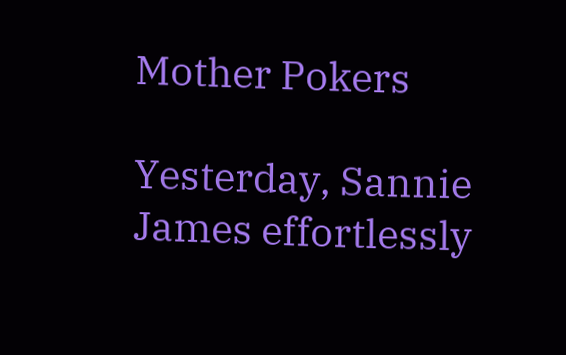Mother Pokers

Yesterday, Sannie James effortlessly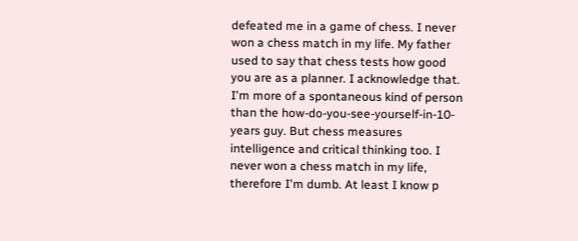defeated me in a game of chess. I never won a chess match in my life. My father used to say that chess tests how good you are as a planner. I acknowledge that. I'm more of a spontaneous kind of person than the how-do-you-see-yourself-in-10-years guy. But chess measures intelligence and critical thinking too. I never won a chess match in my life, therefore I'm dumb. At least I know p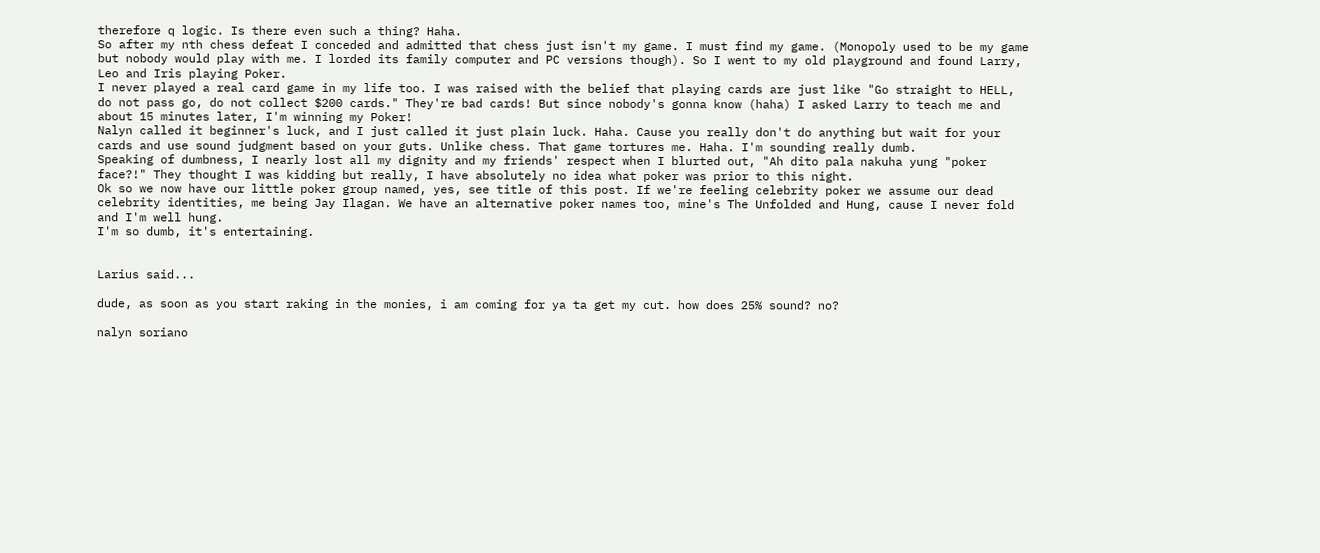therefore q logic. Is there even such a thing? Haha.
So after my nth chess defeat I conceded and admitted that chess just isn't my game. I must find my game. (Monopoly used to be my game but nobody would play with me. I lorded its family computer and PC versions though). So I went to my old playground and found Larry, Leo and Iris playing Poker.
I never played a real card game in my life too. I was raised with the belief that playing cards are just like "Go straight to HELL, do not pass go, do not collect $200 cards." They're bad cards! But since nobody's gonna know (haha) I asked Larry to teach me and about 15 minutes later, I'm winning my Poker!
Nalyn called it beginner's luck, and I just called it just plain luck. Haha. Cause you really don't do anything but wait for your cards and use sound judgment based on your guts. Unlike chess. That game tortures me. Haha. I'm sounding really dumb.
Speaking of dumbness, I nearly lost all my dignity and my friends' respect when I blurted out, "Ah dito pala nakuha yung "poker face?!" They thought I was kidding but really, I have absolutely no idea what poker was prior to this night.
Ok so we now have our little poker group named, yes, see title of this post. If we're feeling celebrity poker we assume our dead celebrity identities, me being Jay Ilagan. We have an alternative poker names too, mine's The Unfolded and Hung, cause I never fold and I'm well hung.
I'm so dumb, it's entertaining.


Larius said...

dude, as soon as you start raking in the monies, i am coming for ya ta get my cut. how does 25% sound? no?

nalyn soriano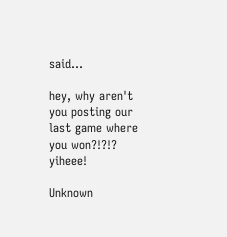said...

hey, why aren't you posting our last game where you won?!?!? yiheee!

Unknown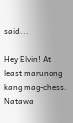said...

Hey Elvin! At least marunong kang mag-chess. Natawa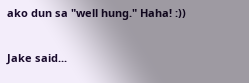ako dun sa "well hung." Haha! :))

Jake said...